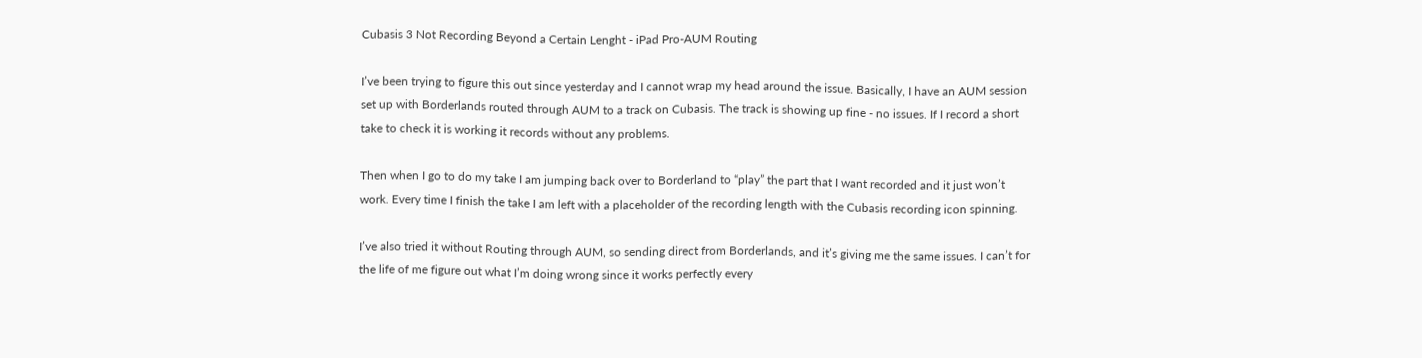Cubasis 3 Not Recording Beyond a Certain Lenght - iPad Pro-AUM Routing

I’ve been trying to figure this out since yesterday and I cannot wrap my head around the issue. Basically, I have an AUM session set up with Borderlands routed through AUM to a track on Cubasis. The track is showing up fine - no issues. If I record a short take to check it is working it records without any problems.

Then when I go to do my take I am jumping back over to Borderland to “play” the part that I want recorded and it just won’t work. Every time I finish the take I am left with a placeholder of the recording length with the Cubasis recording icon spinning.

I’ve also tried it without Routing through AUM, so sending direct from Borderlands, and it’s giving me the same issues. I can’t for the life of me figure out what I’m doing wrong since it works perfectly every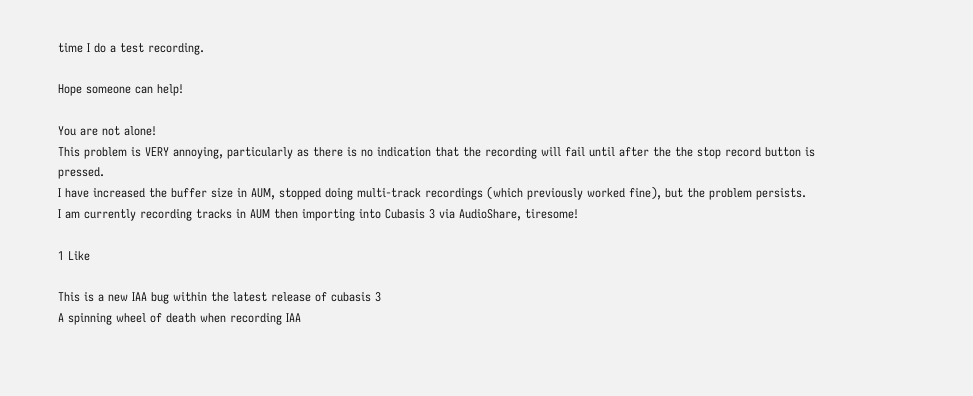time I do a test recording.

Hope someone can help!

You are not alone!
This problem is VERY annoying, particularly as there is no indication that the recording will fail until after the the stop record button is pressed.
I have increased the buffer size in AUM, stopped doing multi-track recordings (which previously worked fine), but the problem persists.
I am currently recording tracks in AUM then importing into Cubasis 3 via AudioShare, tiresome!

1 Like

This is a new IAA bug within the latest release of cubasis 3
A spinning wheel of death when recording IAA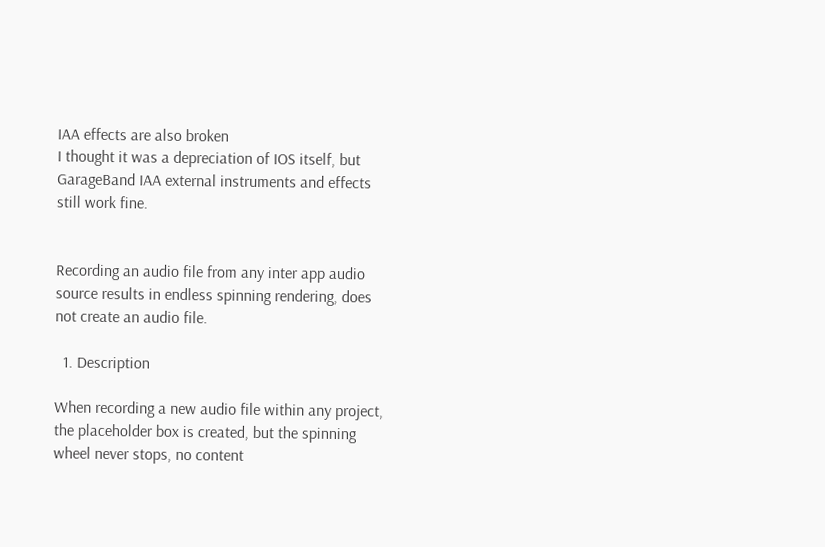IAA effects are also broken
I thought it was a depreciation of IOS itself, but GarageBand IAA external instruments and effects still work fine.


Recording an audio file from any inter app audio source results in endless spinning rendering, does not create an audio file.

  1. Description

When recording a new audio file within any project, the placeholder box is created, but the spinning wheel never stops, no content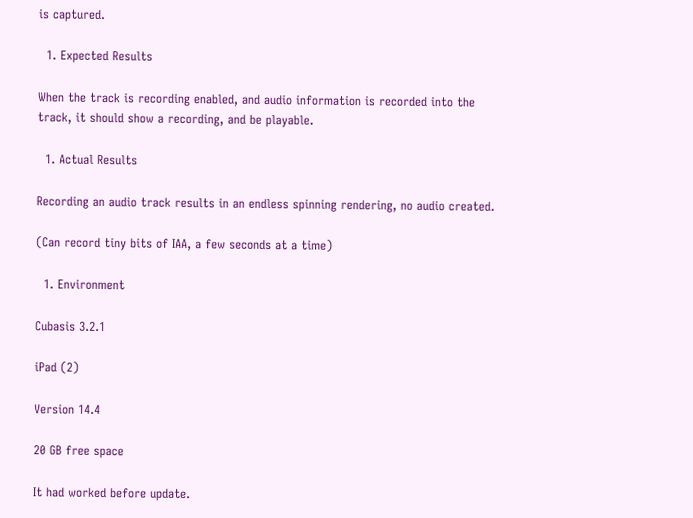is captured.

  1. Expected Results

When the track is recording enabled, and audio information is recorded into the track, it should show a recording, and be playable.

  1. Actual Results

Recording an audio track results in an endless spinning rendering, no audio created.

(Can record tiny bits of IAA, a few seconds at a time)

  1. Environment

Cubasis 3.2.1

iPad (2)

Version 14.4

20 GB free space

It had worked before update.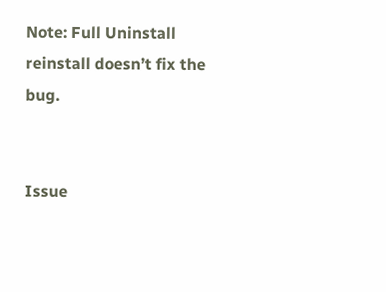Note: Full Uninstall reinstall doesn’t fix the bug.


Issue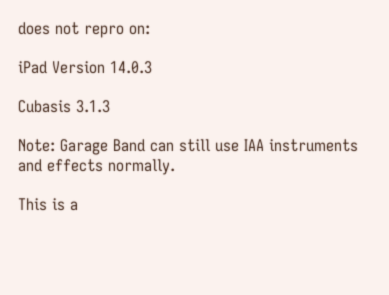does not repro on:

iPad Version 14.0.3

Cubasis 3.1.3

Note: Garage Band can still use IAA instruments and effects normally.

This is a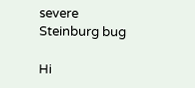severe Steinburg bug

Hi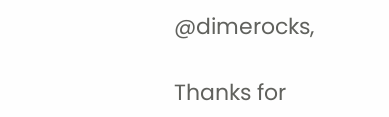@dimerocks,

Thanks for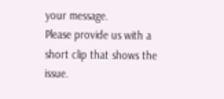your message.
Please provide us with a short clip that shows the issue.